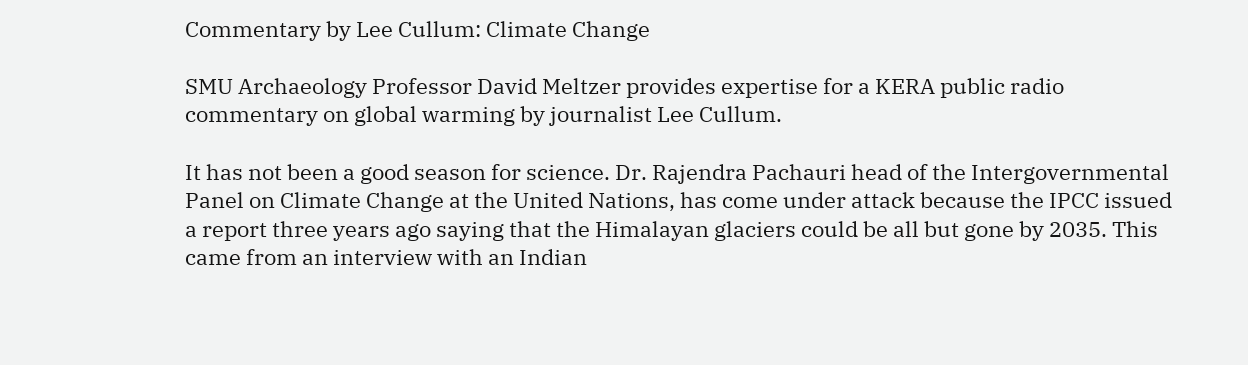Commentary by Lee Cullum: Climate Change

SMU Archaeology Professor David Meltzer provides expertise for a KERA public radio commentary on global warming by journalist Lee Cullum.

It has not been a good season for science. Dr. Rajendra Pachauri head of the Intergovernmental Panel on Climate Change at the United Nations, has come under attack because the IPCC issued a report three years ago saying that the Himalayan glaciers could be all but gone by 2035. This came from an interview with an Indian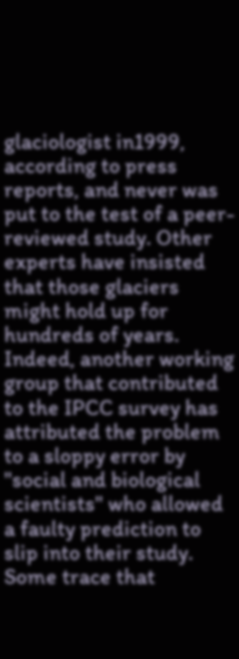glaciologist in1999, according to press reports, and never was put to the test of a peer-reviewed study. Other experts have insisted that those glaciers might hold up for hundreds of years. Indeed, another working group that contributed to the IPCC survey has attributed the problem to a sloppy error by "social and biological scientists" who allowed a faulty prediction to slip into their study. Some trace that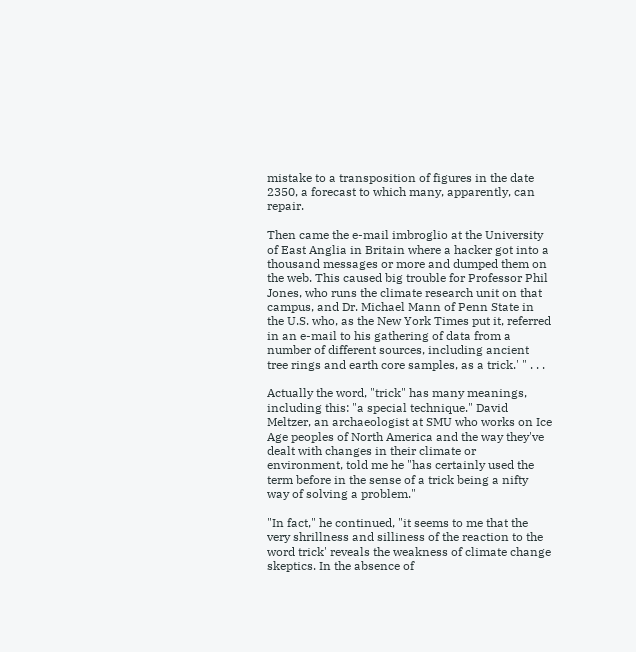mistake to a transposition of figures in the date 2350, a forecast to which many, apparently, can repair.

Then came the e-mail imbroglio at the University of East Anglia in Britain where a hacker got into a thousand messages or more and dumped them on the web. This caused big trouble for Professor Phil Jones, who runs the climate research unit on that campus, and Dr. Michael Mann of Penn State in the U.S. who, as the New York Times put it, referred in an e-mail to his gathering of data from a number of different sources, including ancient tree rings and earth core samples, as a trick.' " . . .

Actually the word, "trick" has many meanings, including this: "a special technique." David Meltzer, an archaeologist at SMU who works on Ice Age peoples of North America and the way they've dealt with changes in their climate or environment, told me he "has certainly used the term before in the sense of a trick being a nifty way of solving a problem."

"In fact," he continued, "it seems to me that the very shrillness and silliness of the reaction to the word trick' reveals the weakness of climate change skeptics. In the absence of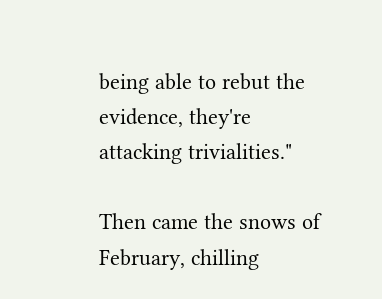being able to rebut the evidence, they're attacking trivialities."

Then came the snows of February, chilling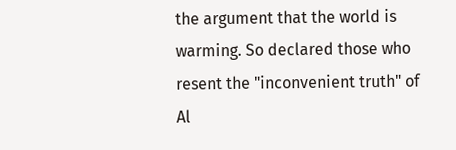the argument that the world is warming. So declared those who resent the "inconvenient truth" of Al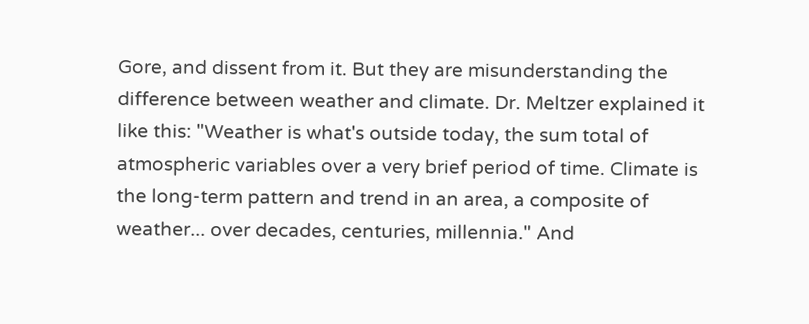Gore, and dissent from it. But they are misunderstanding the difference between weather and climate. Dr. Meltzer explained it like this: "Weather is what's outside today, the sum total of atmospheric variables over a very brief period of time. Climate is the long-term pattern and trend in an area, a composite of weather... over decades, centuries, millennia." And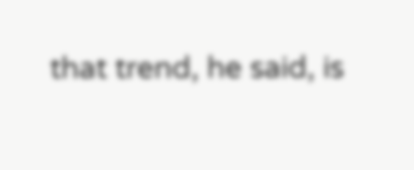that trend, he said, is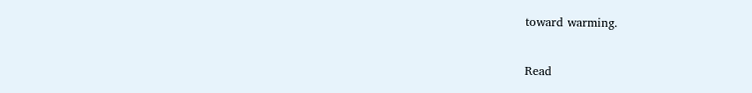toward warming.

Read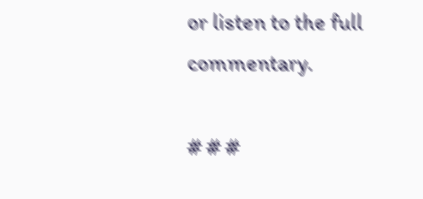or listen to the full commentary.

# # #